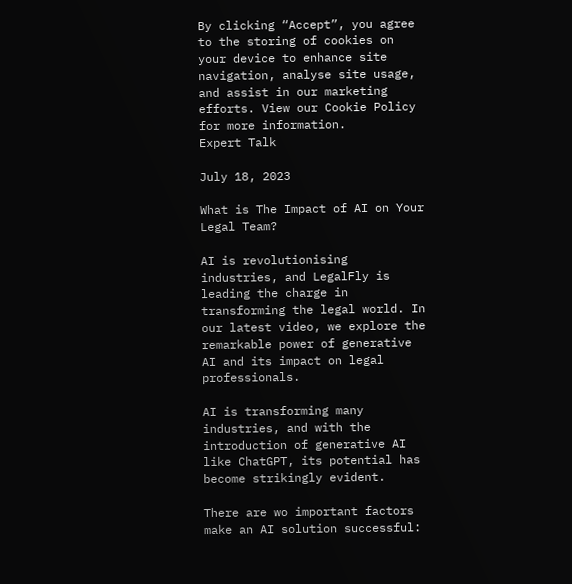By clicking “Accept”, you agree to the storing of cookies on your device to enhance site navigation, analyse site usage, and assist in our marketing efforts. View our Cookie Policy for more information.
Expert Talk

July 18, 2023

What is The Impact of AI on Your Legal Team?

AI is revolutionising industries, and LegalFly is leading the charge in transforming the legal world. In our latest video, we explore the remarkable power of generative AI and its impact on legal professionals.

AI is transforming many industries, and with the introduction of generative AI like ChatGPT, its potential has become strikingly evident.

There are wo important factors make an AI solution successful: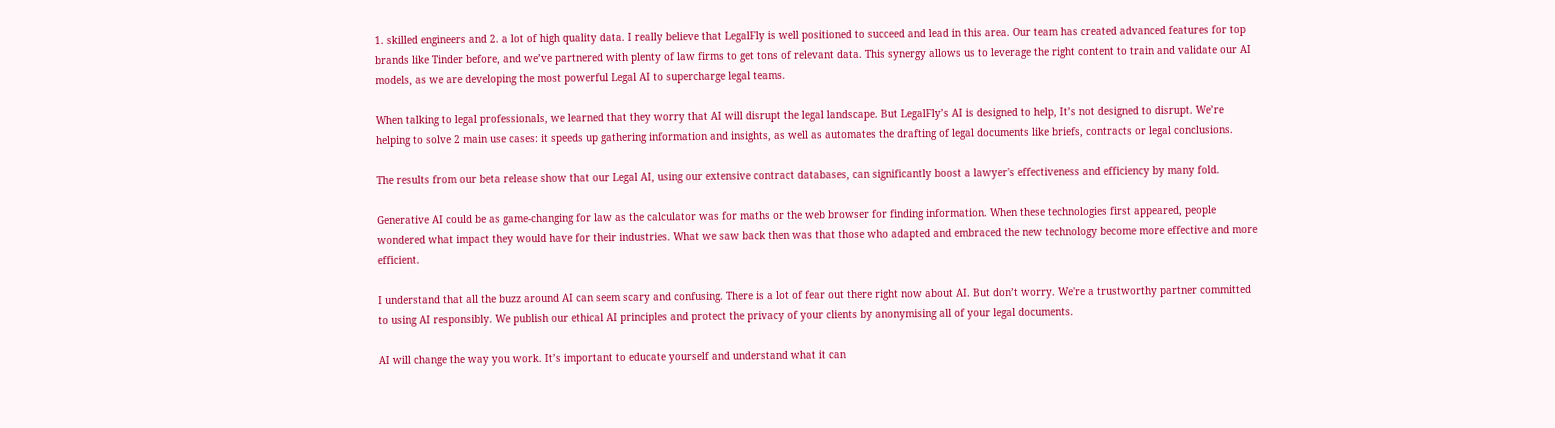1. skilled engineers and 2. a lot of high quality data. I really believe that LegalFly is well positioned to succeed and lead in this area. Our team has created advanced features for top brands like Tinder before, and we’ve partnered with plenty of law firms to get tons of relevant data. This synergy allows us to leverage the right content to train and validate our AI models, as we are developing the most powerful Legal AI to supercharge legal teams.

When talking to legal professionals, we learned that they worry that AI will disrupt the legal landscape. But LegalFly’s AI is designed to help, It’s not designed to disrupt. We’re helping to solve 2 main use cases: it speeds up gathering information and insights, as well as automates the drafting of legal documents like briefs, contracts or legal conclusions.

The results from our beta release show that our Legal AI, using our extensive contract databases, can significantly boost a lawyer's effectiveness and efficiency by many fold.

Generative AI could be as game-changing for law as the calculator was for maths or the web browser for finding information. When these technologies first appeared, people wondered what impact they would have for their industries. What we saw back then was that those who adapted and embraced the new technology become more effective and more efficient.

I understand that all the buzz around AI can seem scary and confusing. There is a lot of fear out there right now about AI. But don’t worry. We're a trustworthy partner committed to using AI responsibly. We publish our ethical AI principles and protect the privacy of your clients by anonymising all of your legal documents.

AI will change the way you work. It’s important to educate yourself and understand what it can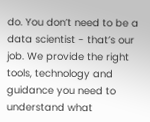do. You don’t need to be a data scientist - that’s our job. We provide the right tools, technology and guidance you need to understand what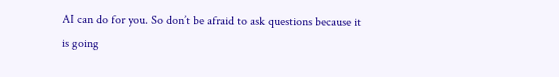AI can do for you. So don’t be afraid to ask questions because it is going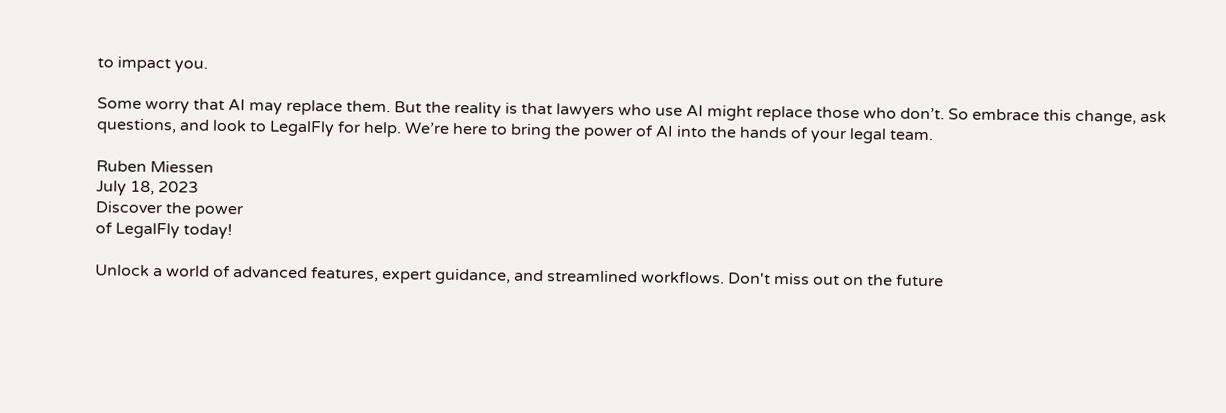to impact you.

Some worry that AI may replace them. But the reality is that lawyers who use AI might replace those who don’t. So embrace this change, ask questions, and look to LegalFly for help. We’re here to bring the power of AI into the hands of your legal team.

Ruben Miessen
July 18, 2023
Discover the power
of LegalFly today!

Unlock a world of advanced features, expert guidance, and streamlined workflows. Don't miss out on the future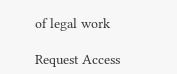of legal work

Request Access